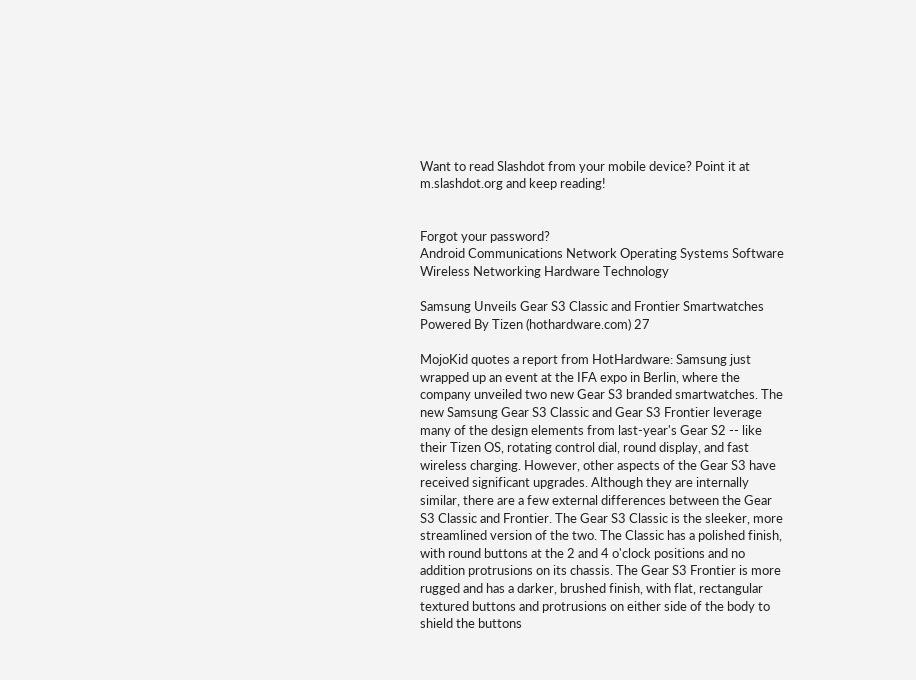Want to read Slashdot from your mobile device? Point it at m.slashdot.org and keep reading!


Forgot your password?
Android Communications Network Operating Systems Software Wireless Networking Hardware Technology

Samsung Unveils Gear S3 Classic and Frontier Smartwatches Powered By Tizen (hothardware.com) 27

MojoKid quotes a report from HotHardware: Samsung just wrapped up an event at the IFA expo in Berlin, where the company unveiled two new Gear S3 branded smartwatches. The new Samsung Gear S3 Classic and Gear S3 Frontier leverage many of the design elements from last-year's Gear S2 -- like their Tizen OS, rotating control dial, round display, and fast wireless charging. However, other aspects of the Gear S3 have received significant upgrades. Although they are internally similar, there are a few external differences between the Gear S3 Classic and Frontier. The Gear S3 Classic is the sleeker, more streamlined version of the two. The Classic has a polished finish, with round buttons at the 2 and 4 o'clock positions and no addition protrusions on its chassis. The Gear S3 Frontier is more rugged and has a darker, brushed finish, with flat, rectangular textured buttons and protrusions on either side of the body to shield the buttons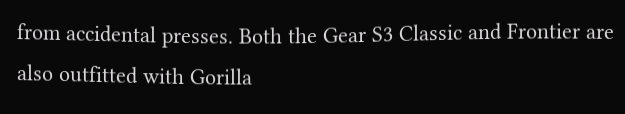from accidental presses. Both the Gear S3 Classic and Frontier are also outfitted with Gorilla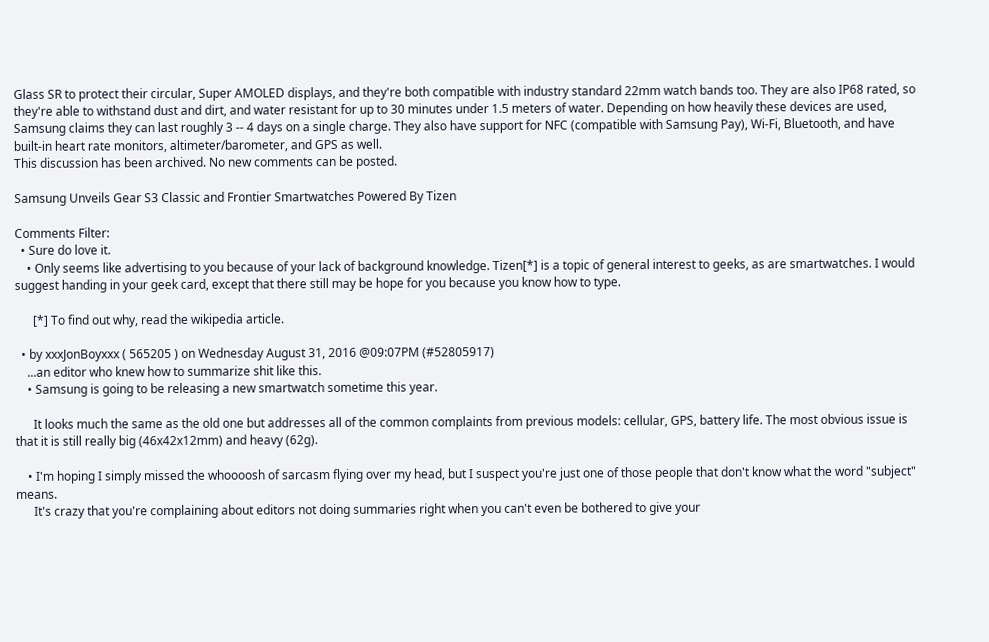Glass SR to protect their circular, Super AMOLED displays, and they're both compatible with industry standard 22mm watch bands too. They are also IP68 rated, so they're able to withstand dust and dirt, and water resistant for up to 30 minutes under 1.5 meters of water. Depending on how heavily these devices are used, Samsung claims they can last roughly 3 -- 4 days on a single charge. They also have support for NFC (compatible with Samsung Pay), Wi-Fi, Bluetooth, and have built-in heart rate monitors, altimeter/barometer, and GPS as well.
This discussion has been archived. No new comments can be posted.

Samsung Unveils Gear S3 Classic and Frontier Smartwatches Powered By Tizen

Comments Filter:
  • Sure do love it.
    • Only seems like advertising to you because of your lack of background knowledge. Tizen[*] is a topic of general interest to geeks, as are smartwatches. I would suggest handing in your geek card, except that there still may be hope for you because you know how to type.

      [*] To find out why, read the wikipedia article.

  • by xxxJonBoyxxx ( 565205 ) on Wednesday August 31, 2016 @09:07PM (#52805917)
    ...an editor who knew how to summarize shit like this.
    • Samsung is going to be releasing a new smartwatch sometime this year.

      It looks much the same as the old one but addresses all of the common complaints from previous models: cellular, GPS, battery life. The most obvious issue is that it is still really big (46x42x12mm) and heavy (62g).

    • I'm hoping I simply missed the whoooosh of sarcasm flying over my head, but I suspect you're just one of those people that don't know what the word "subject" means.
      It's crazy that you're complaining about editors not doing summaries right when you can't even be bothered to give your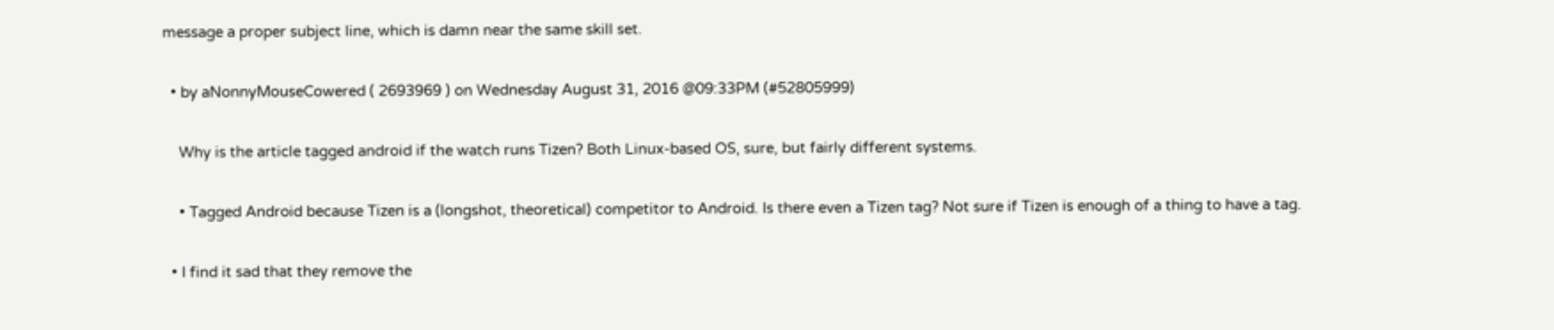message a proper subject line, which is damn near the same skill set.

  • by aNonnyMouseCowered ( 2693969 ) on Wednesday August 31, 2016 @09:33PM (#52805999)

    Why is the article tagged android if the watch runs Tizen? Both Linux-based OS, sure, but fairly different systems.

    • Tagged Android because Tizen is a (longshot, theoretical) competitor to Android. Is there even a Tizen tag? Not sure if Tizen is enough of a thing to have a tag.

  • I find it sad that they remove the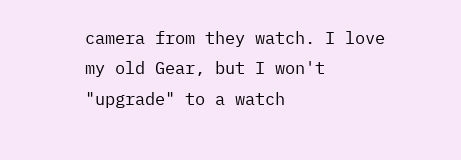camera from they watch. I love my old Gear, but I won't "upgrade" to a watch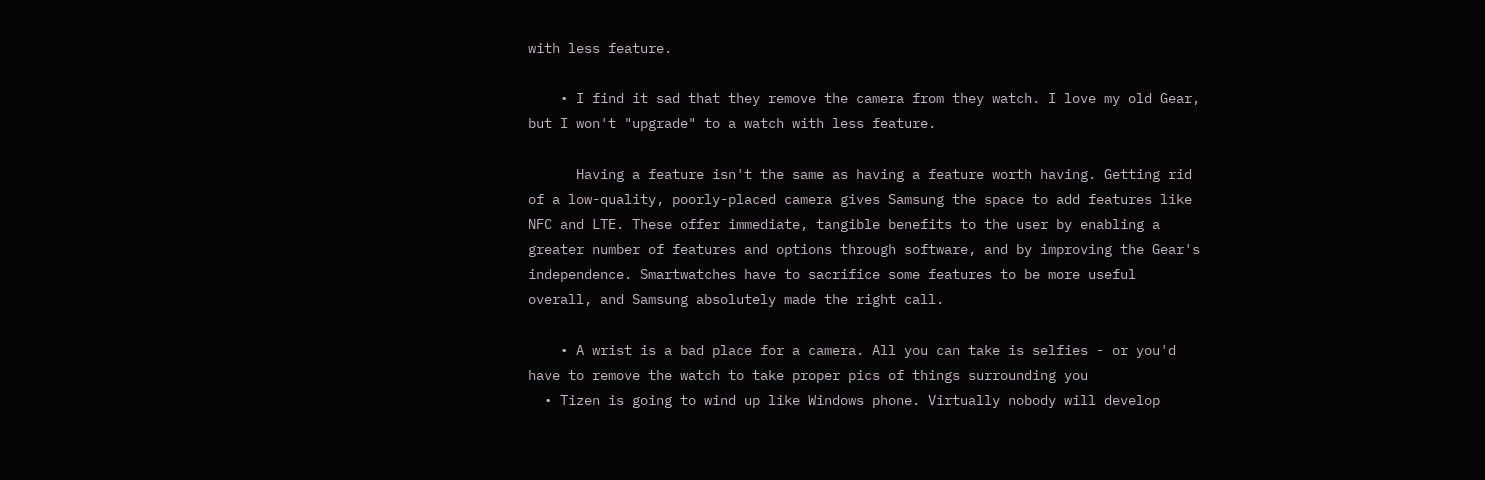with less feature.

    • I find it sad that they remove the camera from they watch. I love my old Gear, but I won't "upgrade" to a watch with less feature.

      Having a feature isn't the same as having a feature worth having. Getting rid of a low-quality, poorly-placed camera gives Samsung the space to add features like NFC and LTE. These offer immediate, tangible benefits to the user by enabling a greater number of features and options through software, and by improving the Gear's independence. Smartwatches have to sacrifice some features to be more useful overall, and Samsung absolutely made the right call.

    • A wrist is a bad place for a camera. All you can take is selfies - or you'd have to remove the watch to take proper pics of things surrounding you
  • Tizen is going to wind up like Windows phone. Virtually nobody will develop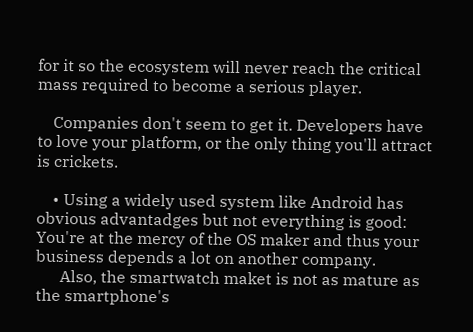for it so the ecosystem will never reach the critical mass required to become a serious player.

    Companies don't seem to get it. Developers have to love your platform, or the only thing you'll attract is crickets.

    • Using a widely used system like Android has obvious advantadges but not everything is good: You're at the mercy of the OS maker and thus your business depends a lot on another company.
      Also, the smartwatch maket is not as mature as the smartphone's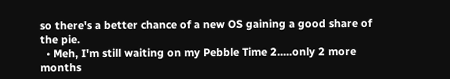so there's a better chance of a new OS gaining a good share of the pie.
  • Meh, I'm still waiting on my Pebble Time 2.....only 2 more months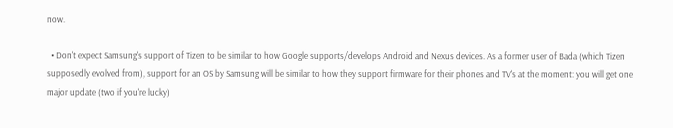now.

  • Don't expect Samsung's support of Tizen to be similar to how Google supports/develops Android and Nexus devices. As a former user of Bada (which Tizen supposedly evolved from), support for an OS by Samsung will be similar to how they support firmware for their phones and TV's at the moment: you will get one major update (two if you're lucky)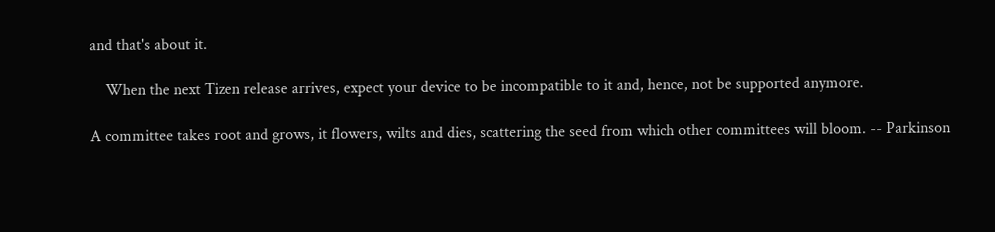and that's about it.

    When the next Tizen release arrives, expect your device to be incompatible to it and, hence, not be supported anymore.

A committee takes root and grows, it flowers, wilts and dies, scattering the seed from which other committees will bloom. -- Parkinson